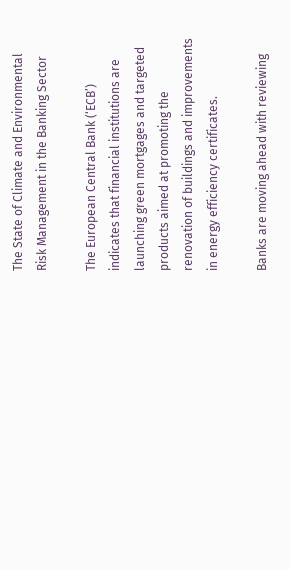The State of Climate and Environmental Risk Management in the Banking Sector

The European Central Bank (‘ECB’) indicates that financial institutions are launching green mortgages and targeted products aimed at promoting the renovation of buildings and improvements in energy efficiency certificates.

Banks are moving ahead with reviewing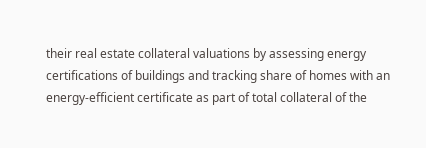their real estate collateral valuations by assessing energy certifications of buildings and tracking share of homes with an energy-efficient certificate as part of total collateral of the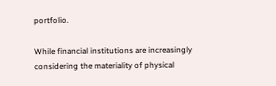portfolio.

While financial institutions are increasingly considering the materiality of physical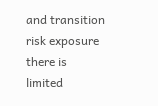and transition risk exposure there is limited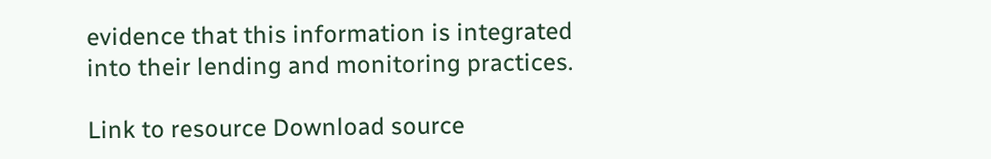evidence that this information is integrated into their lending and monitoring practices.

Link to resource Download source